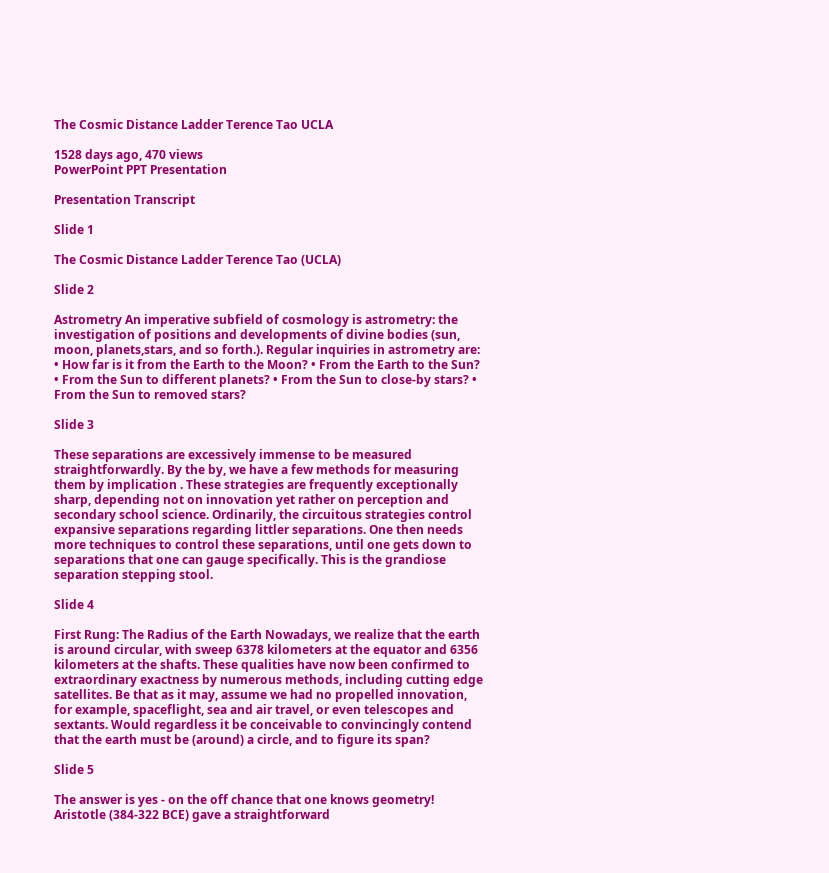The Cosmic Distance Ladder Terence Tao UCLA

1528 days ago, 470 views
PowerPoint PPT Presentation

Presentation Transcript

Slide 1

The Cosmic Distance Ladder Terence Tao (UCLA)

Slide 2

Astrometry An imperative subfield of cosmology is astrometry: the investigation of positions and developments of divine bodies (sun, moon, planets,stars, and so forth.). Regular inquiries in astrometry are: • How far is it from the Earth to the Moon? • From the Earth to the Sun? • From the Sun to different planets? • From the Sun to close-by stars? • From the Sun to removed stars?

Slide 3

These separations are excessively immense to be measured straightforwardly. By the by, we have a few methods for measuring them by implication . These strategies are frequently exceptionally sharp, depending not on innovation yet rather on perception and secondary school science. Ordinarily, the circuitous strategies control expansive separations regarding littler separations. One then needs more techniques to control these separations, until one gets down to separations that one can gauge specifically. This is the grandiose separation stepping stool.

Slide 4

First Rung: The Radius of the Earth Nowadays, we realize that the earth is around circular, with sweep 6378 kilometers at the equator and 6356 kilometers at the shafts. These qualities have now been confirmed to extraordinary exactness by numerous methods, including cutting edge satellites. Be that as it may, assume we had no propelled innovation, for example, spaceflight, sea and air travel, or even telescopes and sextants. Would regardless it be conceivable to convincingly contend that the earth must be (around) a circle, and to figure its span?

Slide 5

The answer is yes - on the off chance that one knows geometry! Aristotle (384-322 BCE) gave a straightforward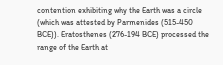contention exhibiting why the Earth was a circle (which was attested by Parmenides (515-450 BCE)). Eratosthenes (276-194 BCE) processed the range of the Earth at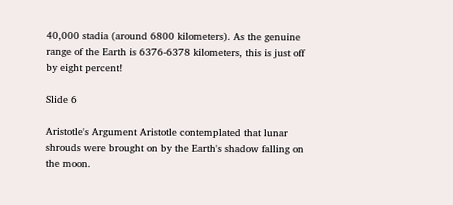40,000 stadia (around 6800 kilometers). As the genuine range of the Earth is 6376-6378 kilometers, this is just off by eight percent!

Slide 6

Aristotle's Argument Aristotle contemplated that lunar shrouds were brought on by the Earth's shadow falling on the moon.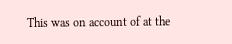This was on account of at the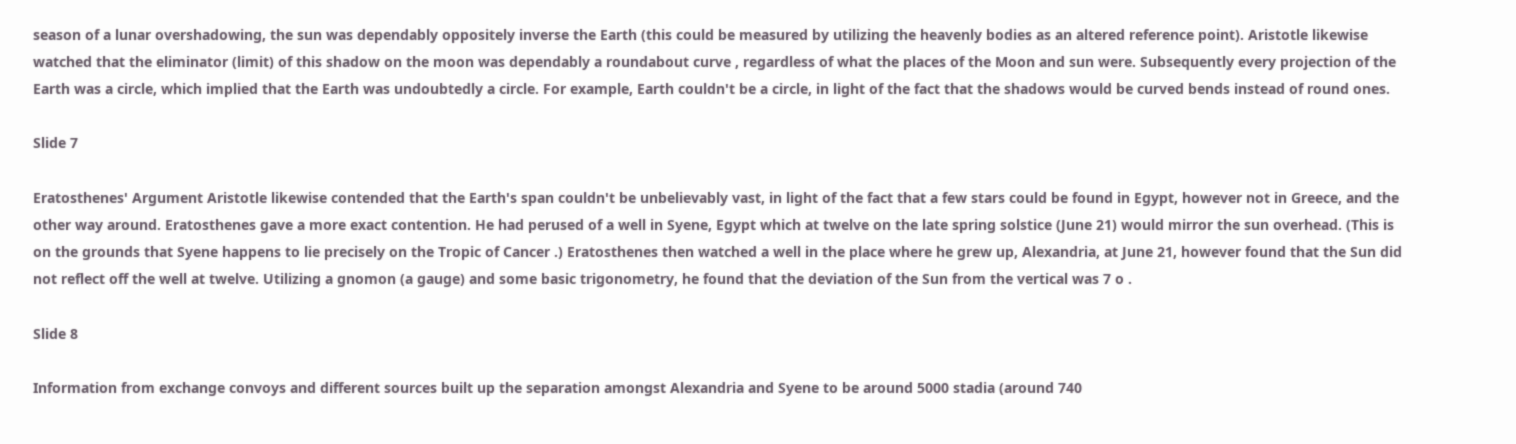season of a lunar overshadowing, the sun was dependably oppositely inverse the Earth (this could be measured by utilizing the heavenly bodies as an altered reference point). Aristotle likewise watched that the eliminator (limit) of this shadow on the moon was dependably a roundabout curve , regardless of what the places of the Moon and sun were. Subsequently every projection of the Earth was a circle, which implied that the Earth was undoubtedly a circle. For example, Earth couldn't be a circle, in light of the fact that the shadows would be curved bends instead of round ones.

Slide 7

Eratosthenes' Argument Aristotle likewise contended that the Earth's span couldn't be unbelievably vast, in light of the fact that a few stars could be found in Egypt, however not in Greece, and the other way around. Eratosthenes gave a more exact contention. He had perused of a well in Syene, Egypt which at twelve on the late spring solstice (June 21) would mirror the sun overhead. (This is on the grounds that Syene happens to lie precisely on the Tropic of Cancer .) Eratosthenes then watched a well in the place where he grew up, Alexandria, at June 21, however found that the Sun did not reflect off the well at twelve. Utilizing a gnomon (a gauge) and some basic trigonometry, he found that the deviation of the Sun from the vertical was 7 o .

Slide 8

Information from exchange convoys and different sources built up the separation amongst Alexandria and Syene to be around 5000 stadia (around 740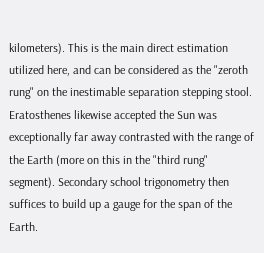kilometers). This is the main direct estimation utilized here, and can be considered as the "zeroth rung" on the inestimable separation stepping stool. Eratosthenes likewise accepted the Sun was exceptionally far away contrasted with the range of the Earth (more on this in the "third rung" segment). Secondary school trigonometry then suffices to build up a gauge for the span of the Earth.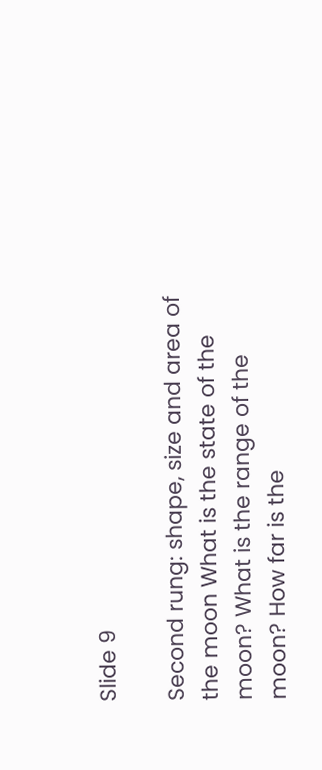Slide 9

Second rung: shape, size and area of the moon What is the state of the moon? What is the range of the moon? How far is the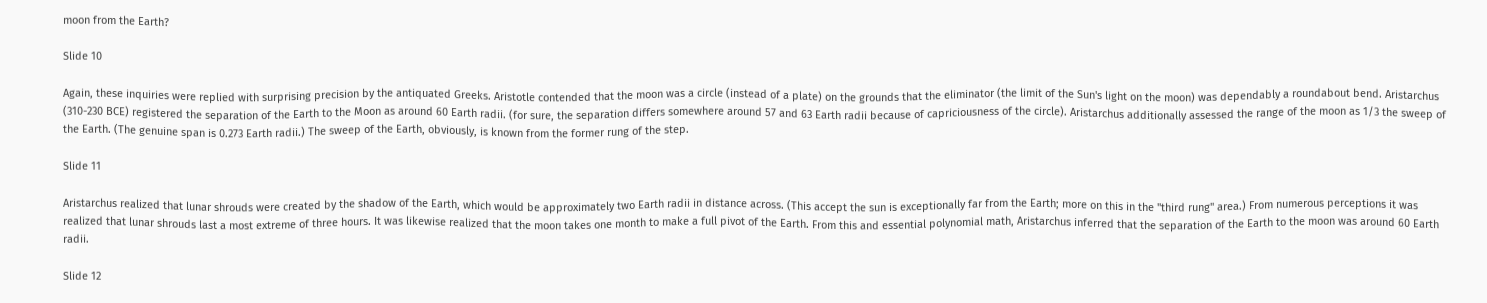moon from the Earth?

Slide 10

Again, these inquiries were replied with surprising precision by the antiquated Greeks. Aristotle contended that the moon was a circle (instead of a plate) on the grounds that the eliminator (the limit of the Sun's light on the moon) was dependably a roundabout bend. Aristarchus (310-230 BCE) registered the separation of the Earth to the Moon as around 60 Earth radii. (for sure, the separation differs somewhere around 57 and 63 Earth radii because of capriciousness of the circle). Aristarchus additionally assessed the range of the moon as 1/3 the sweep of the Earth. (The genuine span is 0.273 Earth radii.) The sweep of the Earth, obviously, is known from the former rung of the step.

Slide 11

Aristarchus realized that lunar shrouds were created by the shadow of the Earth, which would be approximately two Earth radii in distance across. (This accept the sun is exceptionally far from the Earth; more on this in the "third rung" area.) From numerous perceptions it was realized that lunar shrouds last a most extreme of three hours. It was likewise realized that the moon takes one month to make a full pivot of the Earth. From this and essential polynomial math, Aristarchus inferred that the separation of the Earth to the moon was around 60 Earth radii.

Slide 12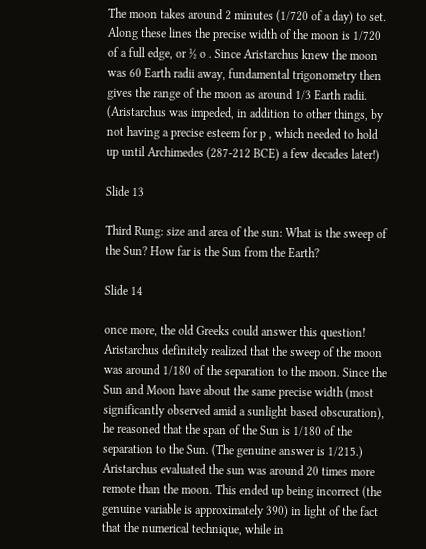The moon takes around 2 minutes (1/720 of a day) to set. Along these lines the precise width of the moon is 1/720 of a full edge, or ½ o . Since Aristarchus knew the moon was 60 Earth radii away, fundamental trigonometry then gives the range of the moon as around 1/3 Earth radii. (Aristarchus was impeded, in addition to other things, by not having a precise esteem for p , which needed to hold up until Archimedes (287-212 BCE) a few decades later!)

Slide 13

Third Rung: size and area of the sun: What is the sweep of the Sun? How far is the Sun from the Earth?

Slide 14

once more, the old Greeks could answer this question! Aristarchus definitely realized that the sweep of the moon was around 1/180 of the separation to the moon. Since the Sun and Moon have about the same precise width (most significantly observed amid a sunlight based obscuration), he reasoned that the span of the Sun is 1/180 of the separation to the Sun. (The genuine answer is 1/215.) Aristarchus evaluated the sun was around 20 times more remote than the moon. This ended up being incorrect (the genuine variable is approximately 390) in light of the fact that the numerical technique, while in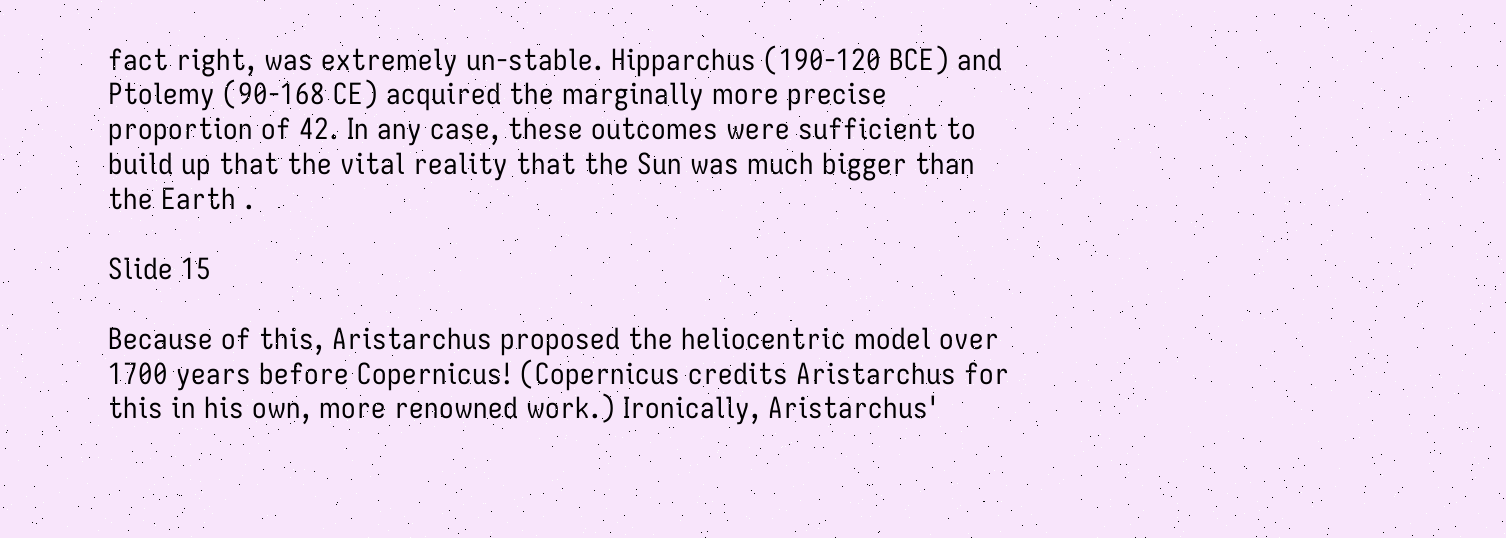fact right, was extremely un-stable. Hipparchus (190-120 BCE) and Ptolemy (90-168 CE) acquired the marginally more precise proportion of 42. In any case, these outcomes were sufficient to build up that the vital reality that the Sun was much bigger than the Earth .

Slide 15

Because of this, Aristarchus proposed the heliocentric model over 1700 years before Copernicus! (Copernicus credits Aristarchus for this in his own, more renowned work.) Ironically, Aristarchus'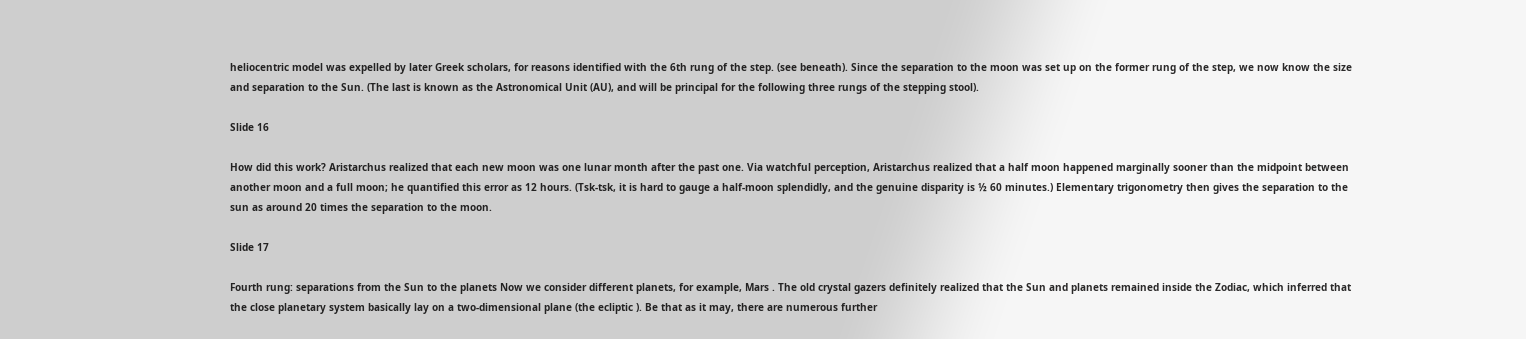heliocentric model was expelled by later Greek scholars, for reasons identified with the 6th rung of the step. (see beneath). Since the separation to the moon was set up on the former rung of the step, we now know the size and separation to the Sun. (The last is known as the Astronomical Unit (AU), and will be principal for the following three rungs of the stepping stool).

Slide 16

How did this work? Aristarchus realized that each new moon was one lunar month after the past one. Via watchful perception, Aristarchus realized that a half moon happened marginally sooner than the midpoint between another moon and a full moon; he quantified this error as 12 hours. (Tsk-tsk, it is hard to gauge a half-moon splendidly, and the genuine disparity is ½ 60 minutes.) Elementary trigonometry then gives the separation to the sun as around 20 times the separation to the moon.

Slide 17

Fourth rung: separations from the Sun to the planets Now we consider different planets, for example, Mars . The old crystal gazers definitely realized that the Sun and planets remained inside the Zodiac, which inferred that the close planetary system basically lay on a two-dimensional plane (the ecliptic ). Be that as it may, there are numerous further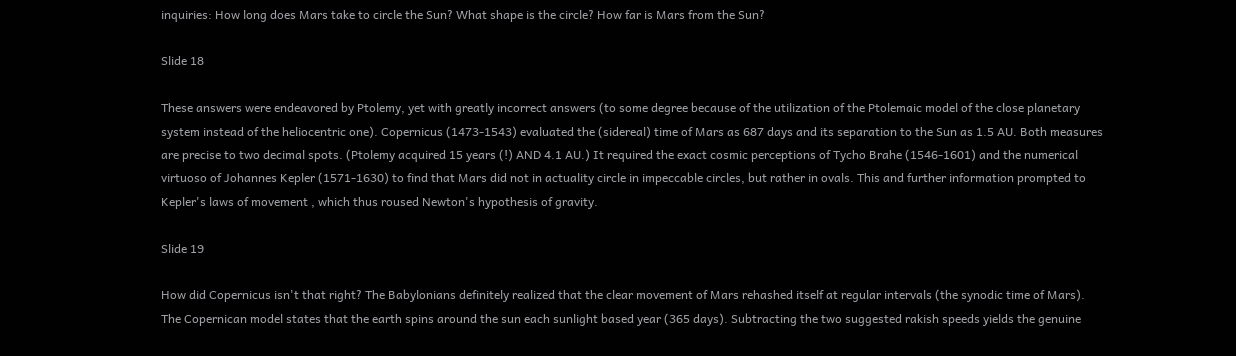inquiries: How long does Mars take to circle the Sun? What shape is the circle? How far is Mars from the Sun?

Slide 18

These answers were endeavored by Ptolemy, yet with greatly incorrect answers (to some degree because of the utilization of the Ptolemaic model of the close planetary system instead of the heliocentric one). Copernicus (1473-1543) evaluated the (sidereal) time of Mars as 687 days and its separation to the Sun as 1.5 AU. Both measures are precise to two decimal spots. (Ptolemy acquired 15 years (!) AND 4.1 AU.) It required the exact cosmic perceptions of Tycho Brahe (1546-1601) and the numerical virtuoso of Johannes Kepler (1571-1630) to find that Mars did not in actuality circle in impeccable circles, but rather in ovals. This and further information prompted to Kepler's laws of movement , which thus roused Newton's hypothesis of gravity.

Slide 19

How did Copernicus isn't that right? The Babylonians definitely realized that the clear movement of Mars rehashed itself at regular intervals (the synodic time of Mars). The Copernican model states that the earth spins around the sun each sunlight based year (365 days). Subtracting the two suggested rakish speeds yields the genuine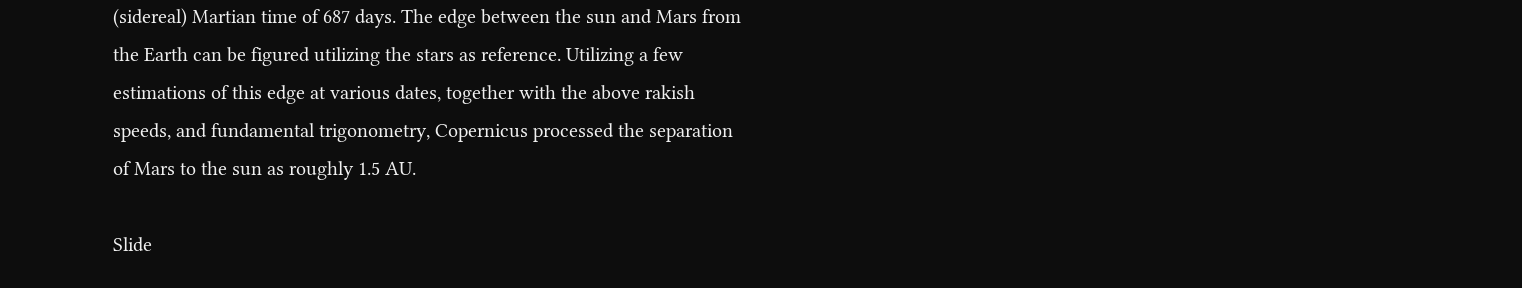(sidereal) Martian time of 687 days. The edge between the sun and Mars from the Earth can be figured utilizing the stars as reference. Utilizing a few estimations of this edge at various dates, together with the above rakish speeds, and fundamental trigonometry, Copernicus processed the separation of Mars to the sun as roughly 1.5 AU.

Slide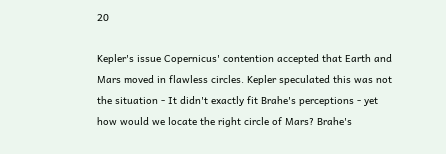20

Kepler's issue Copernicus' contention accepted that Earth and Mars moved in flawless circles. Kepler speculated this was not the situation - It didn't exactly fit Brahe's perceptions - yet how would we locate the right circle of Mars? Brahe's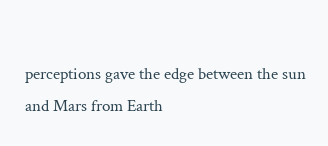perceptions gave the edge between the sun and Mars from Earth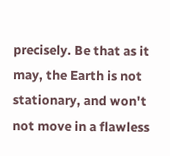precisely. Be that as it may, the Earth is not stationary, and won't not move in a flawless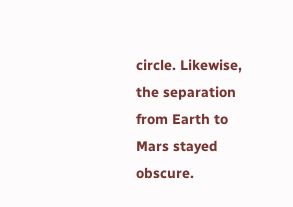circle. Likewise, the separation from Earth to Mars stayed obscure.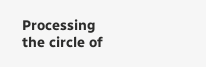Processing the circle of